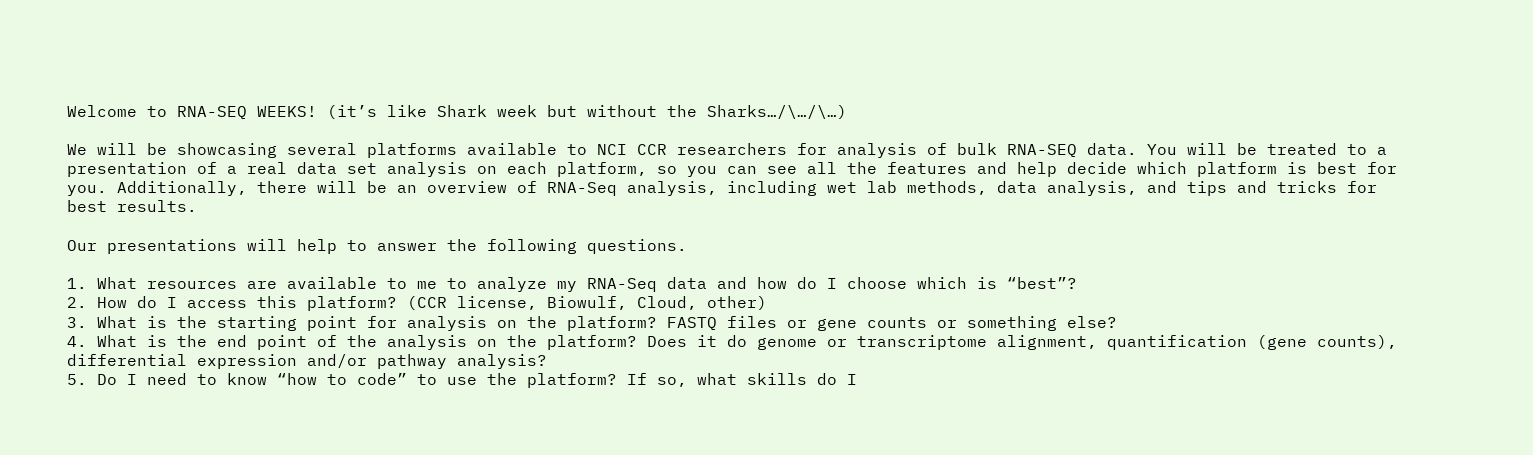Welcome to RNA-SEQ WEEKS! (it’s like Shark week but without the Sharks…/\…/\…)

We will be showcasing several platforms available to NCI CCR researchers for analysis of bulk RNA-SEQ data. You will be treated to a presentation of a real data set analysis on each platform, so you can see all the features and help decide which platform is best for you. Additionally, there will be an overview of RNA-Seq analysis, including wet lab methods, data analysis, and tips and tricks for best results.

Our presentations will help to answer the following questions.

1. What resources are available to me to analyze my RNA-Seq data and how do I choose which is “best”?
2. How do I access this platform? (CCR license, Biowulf, Cloud, other)
3. What is the starting point for analysis on the platform? FASTQ files or gene counts or something else?
4. What is the end point of the analysis on the platform? Does it do genome or transcriptome alignment, quantification (gene counts), differential expression and/or pathway analysis?
5. Do I need to know “how to code” to use the platform? If so, what skills do I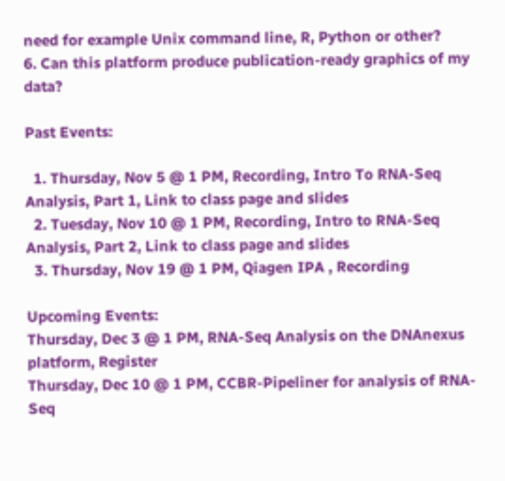need for example Unix command line, R, Python or other?
6. Can this platform produce publication-ready graphics of my data?

Past Events:

  1. Thursday, Nov 5 @ 1 PM, Recording, Intro To RNA-Seq Analysis, Part 1, Link to class page and slides
  2. Tuesday, Nov 10 @ 1 PM, Recording, Intro to RNA-Seq Analysis, Part 2, Link to class page and slides
  3. Thursday, Nov 19 @ 1 PM, Qiagen IPA , Recording

Upcoming Events:
Thursday, Dec 3 @ 1 PM, RNA-Seq Analysis on the DNAnexus platform, Register
Thursday, Dec 10 @ 1 PM, CCBR-Pipeliner for analysis of RNA-Seq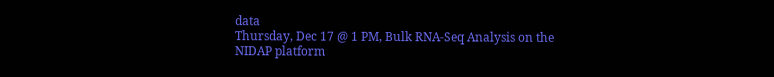data
Thursday, Dec 17 @ 1 PM, Bulk RNA-Seq Analysis on the NIDAP platform